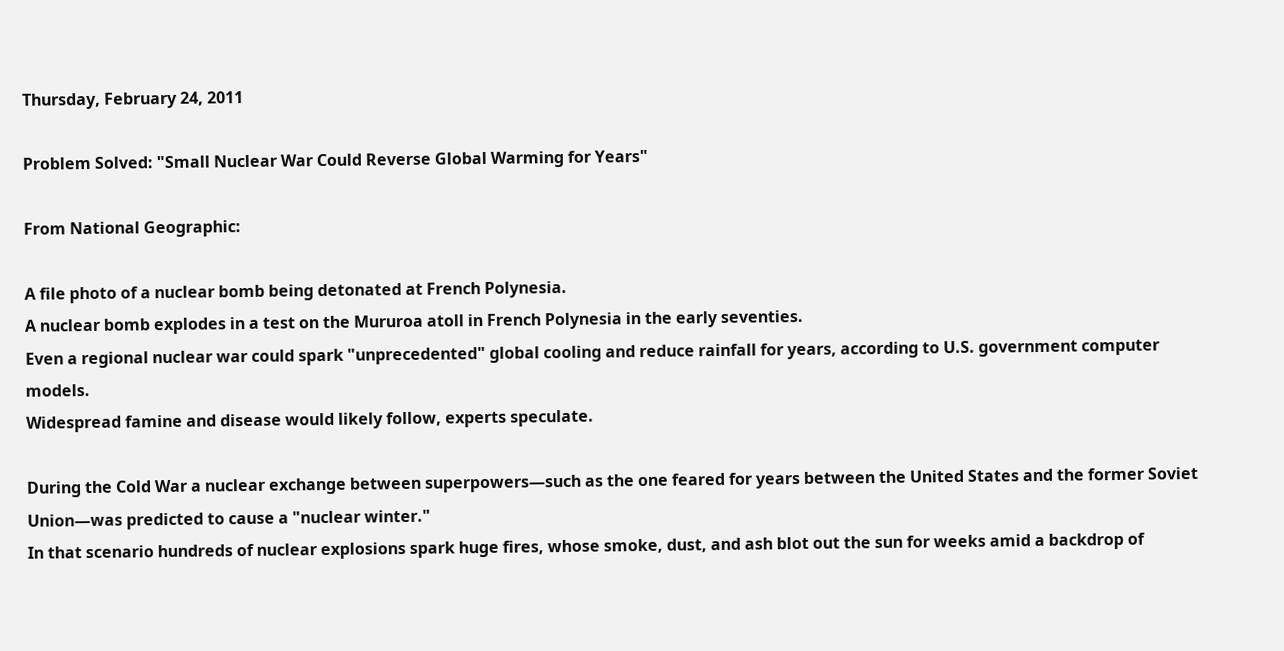Thursday, February 24, 2011

Problem Solved: "Small Nuclear War Could Reverse Global Warming for Years"

From National Geographic:

A file photo of a nuclear bomb being detonated at French Polynesia.
A nuclear bomb explodes in a test on the Mururoa atoll in French Polynesia in the early seventies.
Even a regional nuclear war could spark "unprecedented" global cooling and reduce rainfall for years, according to U.S. government computer models.
Widespread famine and disease would likely follow, experts speculate.

During the Cold War a nuclear exchange between superpowers—such as the one feared for years between the United States and the former Soviet Union—was predicted to cause a "nuclear winter."
In that scenario hundreds of nuclear explosions spark huge fires, whose smoke, dust, and ash blot out the sun for weeks amid a backdrop of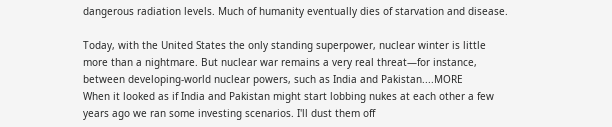dangerous radiation levels. Much of humanity eventually dies of starvation and disease.

Today, with the United States the only standing superpower, nuclear winter is little more than a nightmare. But nuclear war remains a very real threat—for instance, between developing-world nuclear powers, such as India and Pakistan....MORE
When it looked as if India and Pakistan might start lobbing nukes at each other a few years ago we ran some investing scenarios. I'll dust them off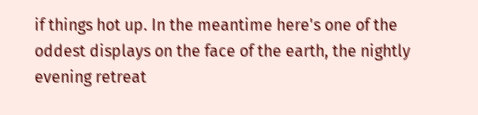if things hot up. In the meantime here's one of the oddest displays on the face of the earth, the nightly evening retreat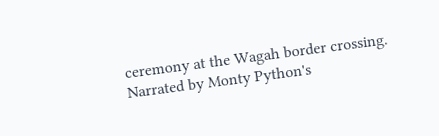ceremony at the Wagah border crossing. Narrated by Monty Python's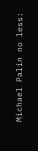Michael Palin no less: